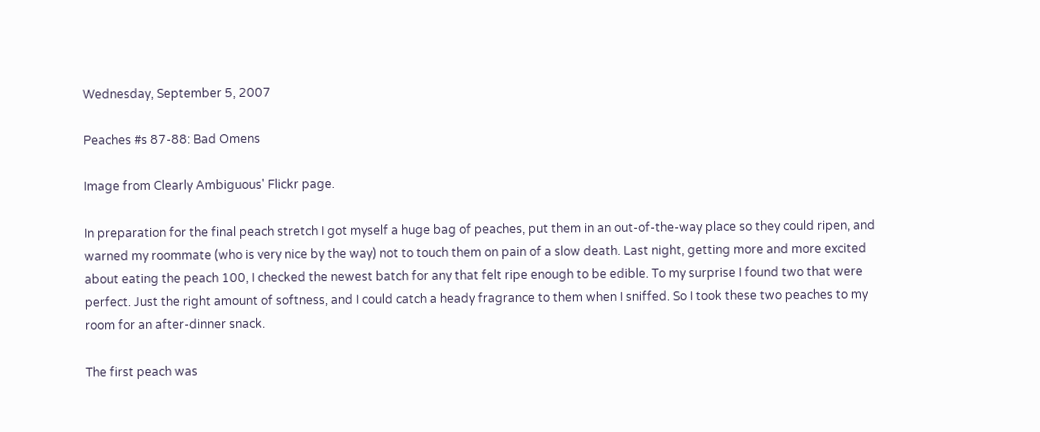Wednesday, September 5, 2007

Peaches #s 87-88: Bad Omens

Image from Clearly Ambiguous' Flickr page.

In preparation for the final peach stretch I got myself a huge bag of peaches, put them in an out-of-the-way place so they could ripen, and warned my roommate (who is very nice by the way) not to touch them on pain of a slow death. Last night, getting more and more excited about eating the peach 100, I checked the newest batch for any that felt ripe enough to be edible. To my surprise I found two that were perfect. Just the right amount of softness, and I could catch a heady fragrance to them when I sniffed. So I took these two peaches to my room for an after-dinner snack.

The first peach was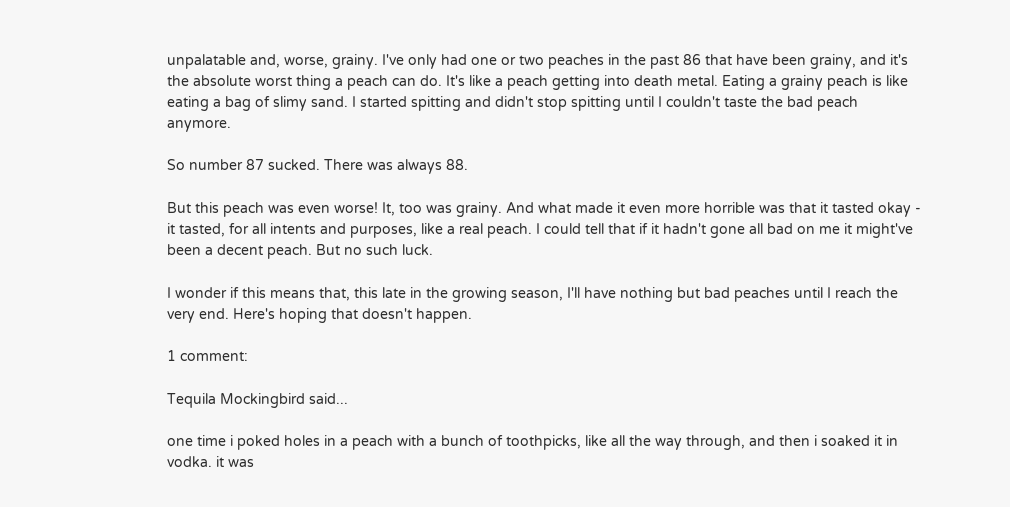unpalatable and, worse, grainy. I've only had one or two peaches in the past 86 that have been grainy, and it's the absolute worst thing a peach can do. It's like a peach getting into death metal. Eating a grainy peach is like eating a bag of slimy sand. I started spitting and didn't stop spitting until I couldn't taste the bad peach anymore.

So number 87 sucked. There was always 88.

But this peach was even worse! It, too was grainy. And what made it even more horrible was that it tasted okay - it tasted, for all intents and purposes, like a real peach. I could tell that if it hadn't gone all bad on me it might've been a decent peach. But no such luck.

I wonder if this means that, this late in the growing season, I'll have nothing but bad peaches until I reach the very end. Here's hoping that doesn't happen.

1 comment:

Tequila Mockingbird said...

one time i poked holes in a peach with a bunch of toothpicks, like all the way through, and then i soaked it in vodka. it was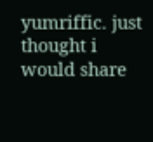yumriffic. just thought i would share